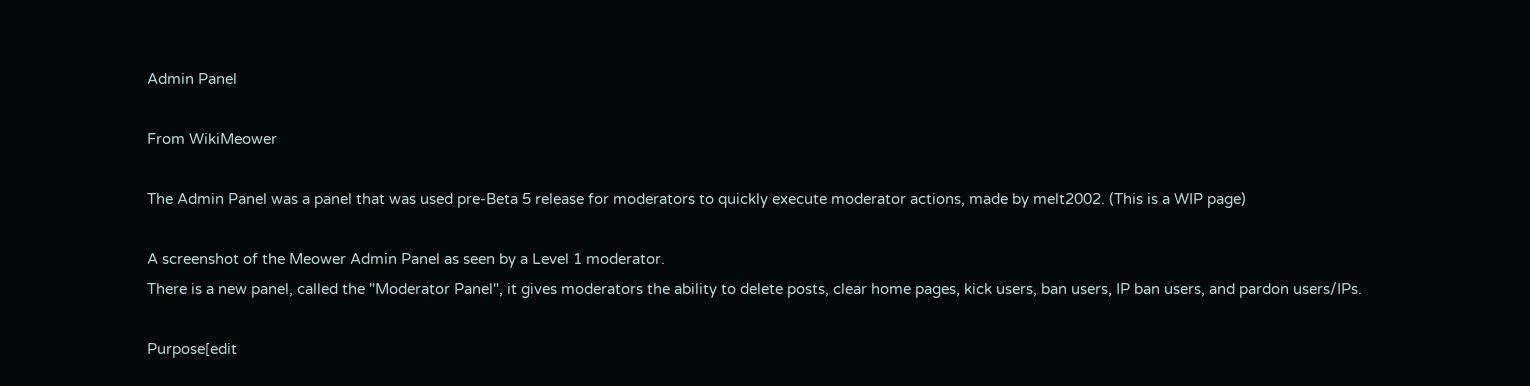Admin Panel

From WikiMeower

The Admin Panel was a panel that was used pre-Beta 5 release for moderators to quickly execute moderator actions, made by melt2002. (This is a WIP page)

A screenshot of the Meower Admin Panel as seen by a Level 1 moderator.
There is a new panel, called the "Moderator Panel", it gives moderators the ability to delete posts, clear home pages, kick users, ban users, IP ban users, and pardon users/IPs.

Purpose[edit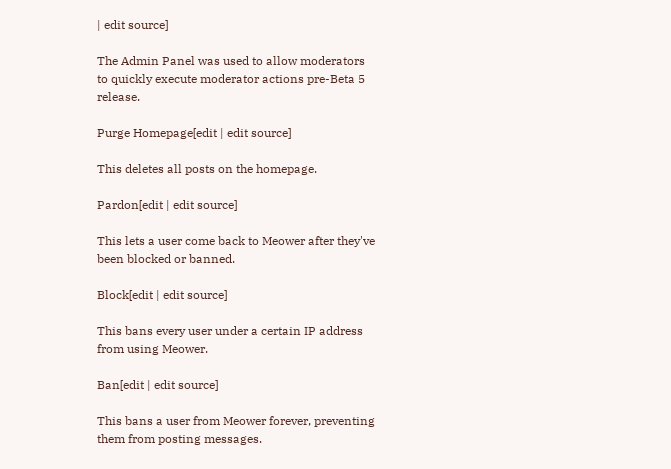| edit source]

The Admin Panel was used to allow moderators to quickly execute moderator actions pre-Beta 5 release.

Purge Homepage[edit | edit source]

This deletes all posts on the homepage.

Pardon[edit | edit source]

This lets a user come back to Meower after they've been blocked or banned.

Block[edit | edit source]

This bans every user under a certain IP address from using Meower.

Ban[edit | edit source]

This bans a user from Meower forever, preventing them from posting messages.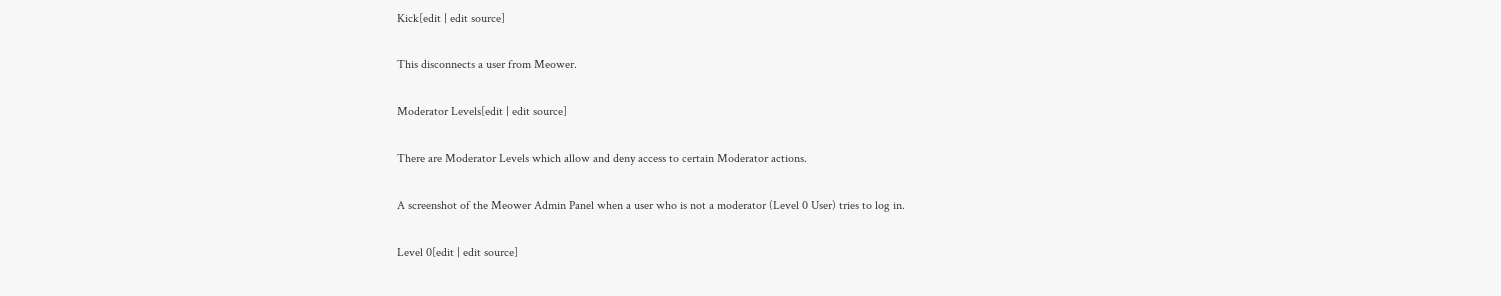Kick[edit | edit source]

This disconnects a user from Meower.

Moderator Levels[edit | edit source]

There are Moderator Levels which allow and deny access to certain Moderator actions.

A screenshot of the Meower Admin Panel when a user who is not a moderator (Level 0 User) tries to log in.

Level 0[edit | edit source]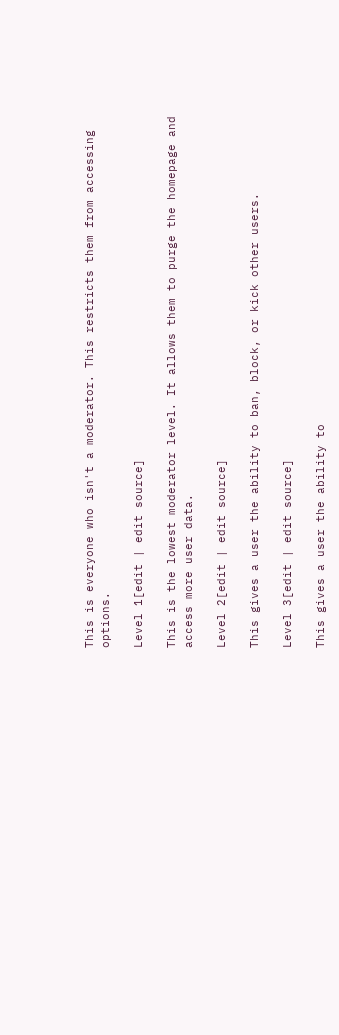This is everyone who isn't a moderator. This restricts them from accessing options.

Level 1[edit | edit source]

This is the lowest moderator level. It allows them to purge the homepage and access more user data.

Level 2[edit | edit source]

This gives a user the ability to ban, block, or kick other users.

Level 3[edit | edit source]

This gives a user the ability to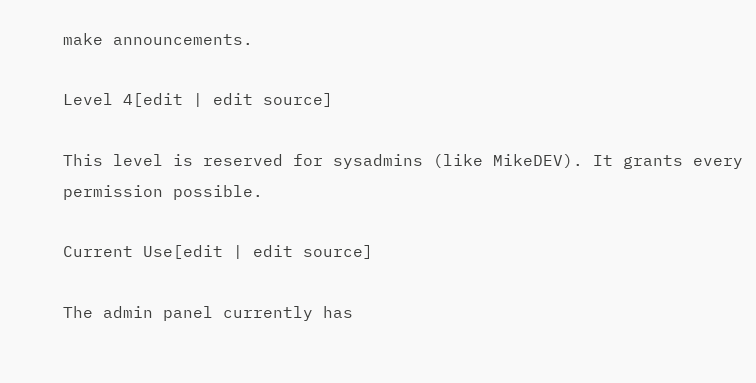make announcements.

Level 4[edit | edit source]

This level is reserved for sysadmins (like MikeDEV). It grants every permission possible.

Current Use[edit | edit source]

The admin panel currently has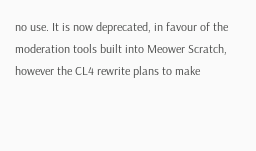no use. It is now deprecated, in favour of the moderation tools built into Meower Scratch, however the CL4 rewrite plans to make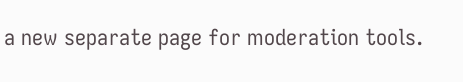a new separate page for moderation tools.